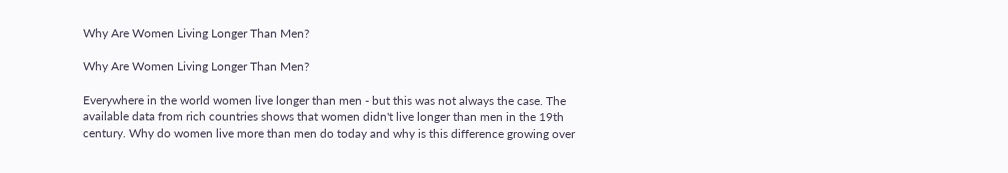Why Are Women Living Longer Than Men?

Why Are Women Living Longer Than Men?

Everywhere in the world women live longer than men - but this was not always the case. The available data from rich countries shows that women didn't live longer than men in the 19th century. Why do women live more than men do today and why is this difference growing over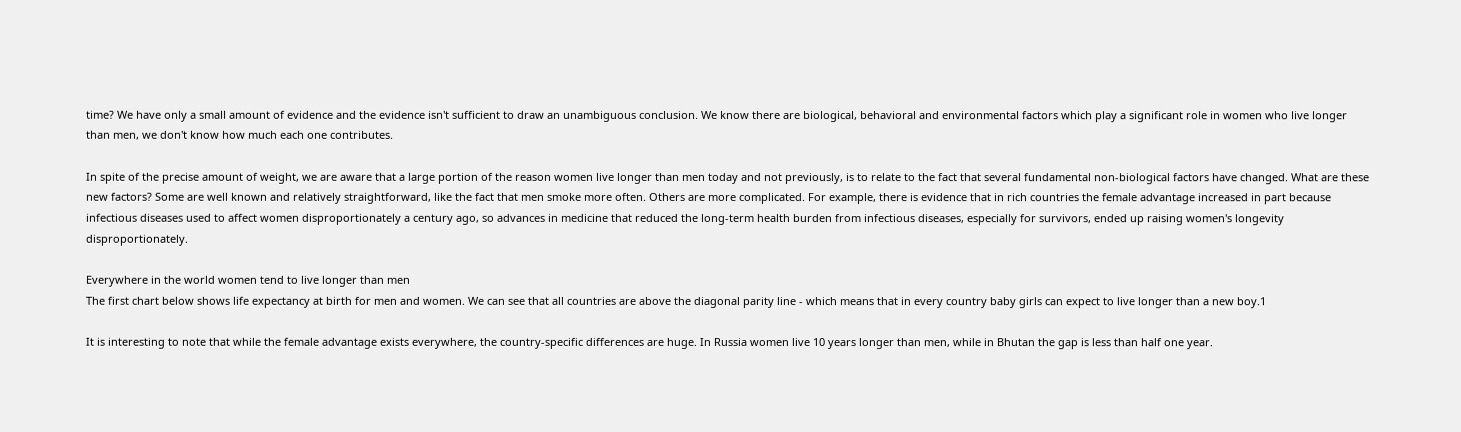time? We have only a small amount of evidence and the evidence isn't sufficient to draw an unambiguous conclusion. We know there are biological, behavioral and environmental factors which play a significant role in women who live longer than men, we don't know how much each one contributes.

In spite of the precise amount of weight, we are aware that a large portion of the reason women live longer than men today and not previously, is to relate to the fact that several fundamental non-biological factors have changed. What are these new factors? Some are well known and relatively straightforward, like the fact that men smoke more often. Others are more complicated. For example, there is evidence that in rich countries the female advantage increased in part because infectious diseases used to affect women disproportionately a century ago, so advances in medicine that reduced the long-term health burden from infectious diseases, especially for survivors, ended up raising women's longevity disproportionately.

Everywhere in the world women tend to live longer than men
The first chart below shows life expectancy at birth for men and women. We can see that all countries are above the diagonal parity line - which means that in every country baby girls can expect to live longer than a new boy.1

It is interesting to note that while the female advantage exists everywhere, the country-specific differences are huge. In Russia women live 10 years longer than men, while in Bhutan the gap is less than half one year.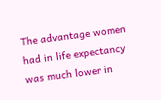The advantage women had in life expectancy was much lower in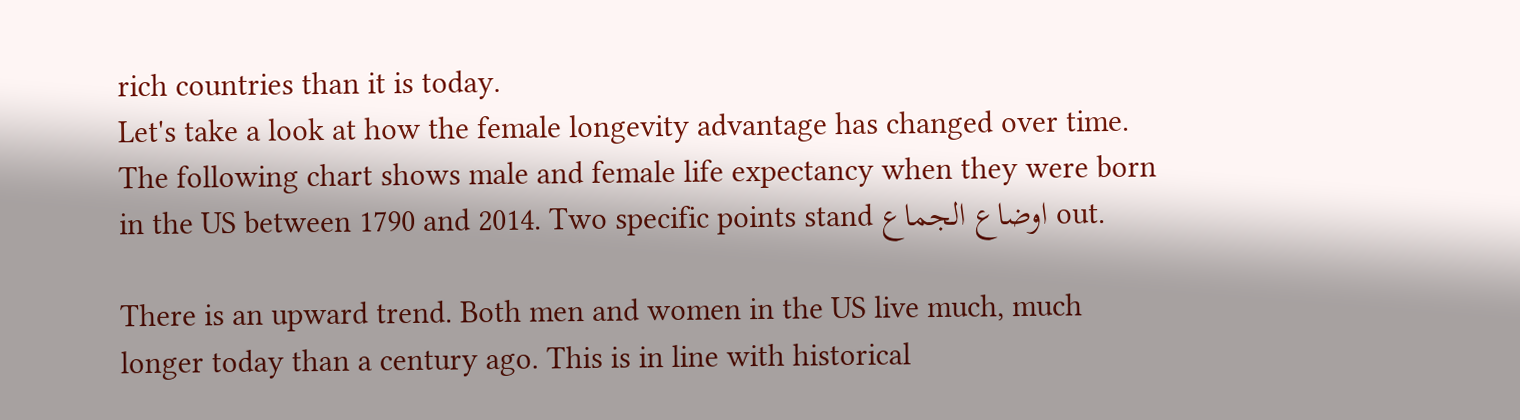rich countries than it is today.
Let's take a look at how the female longevity advantage has changed over time. The following chart shows male and female life expectancy when they were born in the US between 1790 and 2014. Two specific points stand اوضاع الجماع out.

There is an upward trend. Both men and women in the US live much, much longer today than a century ago. This is in line with historical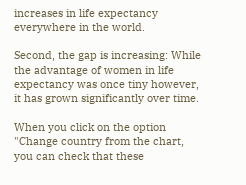increases in life expectancy everywhere in the world.

Second, the gap is increasing: While the advantage of women in life expectancy was once tiny however, it has grown significantly over time.

When you click on the option "Change country from the chart, you can check that these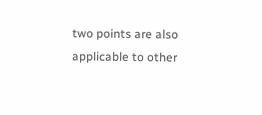two points are also applicable to other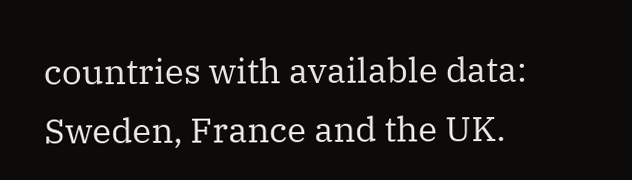countries with available data: Sweden, France and the UK.